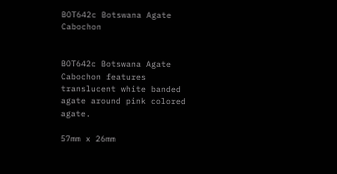BOT642c Botswana Agate Cabochon


BOT642c Botswana Agate Cabochon features translucent white banded agate around pink colored agate.

57mm x 26mm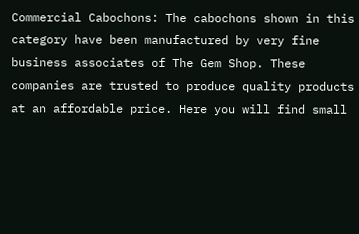Commercial Cabochons: The cabochons shown in this category have been manufactured by very fine business associates of The Gem Shop. These companies are trusted to produce quality products at an affordable price. Here you will find small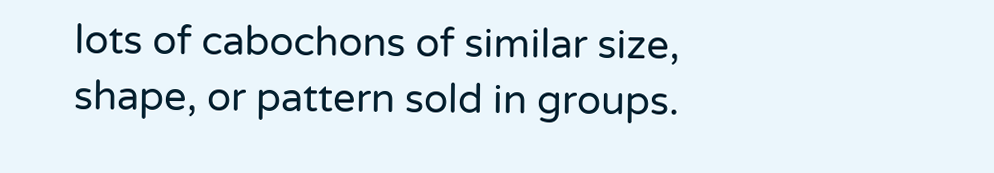lots of cabochons of similar size, shape, or pattern sold in groups.